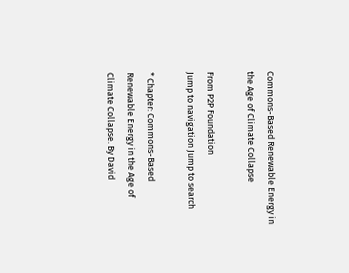Commons-Based Renewable Energy in the Age of Climate Collapse

From P2P Foundation
Jump to navigation Jump to search

* Chapter: Commons-Based Renewable Energy in the Age of Climate Collapse. By David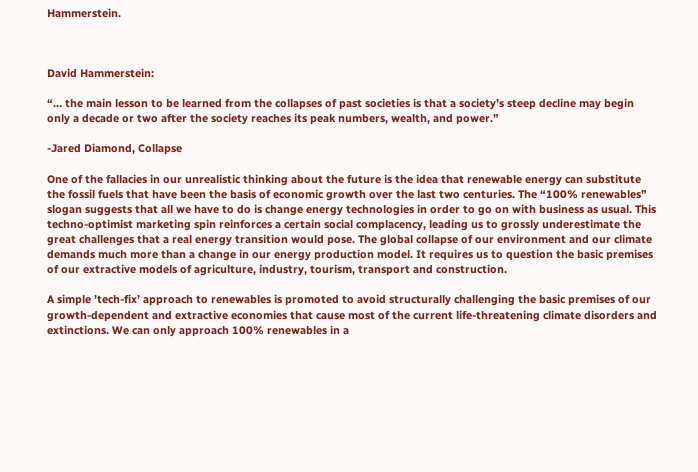Hammerstein.



David Hammerstein:

“… the main lesson to be learned from the collapses of past societies is that a society’s steep decline may begin only a decade or two after the society reaches its peak numbers, wealth, and power.”

-Jared Diamond, Collapse

One of the fallacies in our unrealistic thinking about the future is the idea that renewable energy can substitute the fossil fuels that have been the basis of economic growth over the last two centuries. The “100% renewables” slogan suggests that all we have to do is change energy technologies in order to go on with business as usual. This techno-optimist marketing spin reinforces a certain social complacency, leading us to grossly underestimate the great challenges that a real energy transition would pose. The global collapse of our environment and our climate demands much more than a change in our energy production model. It requires us to question the basic premises of our extractive models of agriculture, industry, tourism, transport and construction.

A simple ’tech-fix’ approach to renewables is promoted to avoid structurally challenging the basic premises of our growth-dependent and extractive economies that cause most of the current life-threatening climate disorders and extinctions. We can only approach 100% renewables in a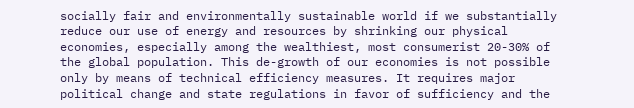socially fair and environmentally sustainable world if we substantially reduce our use of energy and resources by shrinking our physical economies, especially among the wealthiest, most consumerist 20-30% of the global population. This de-growth of our economies is not possible only by means of technical efficiency measures. It requires major political change and state regulations in favor of sufficiency and the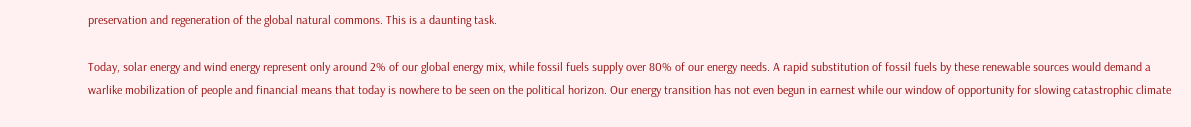preservation and regeneration of the global natural commons. This is a daunting task.

Today, solar energy and wind energy represent only around 2% of our global energy mix, while fossil fuels supply over 80% of our energy needs. A rapid substitution of fossil fuels by these renewable sources would demand a warlike mobilization of people and financial means that today is nowhere to be seen on the political horizon. Our energy transition has not even begun in earnest while our window of opportunity for slowing catastrophic climate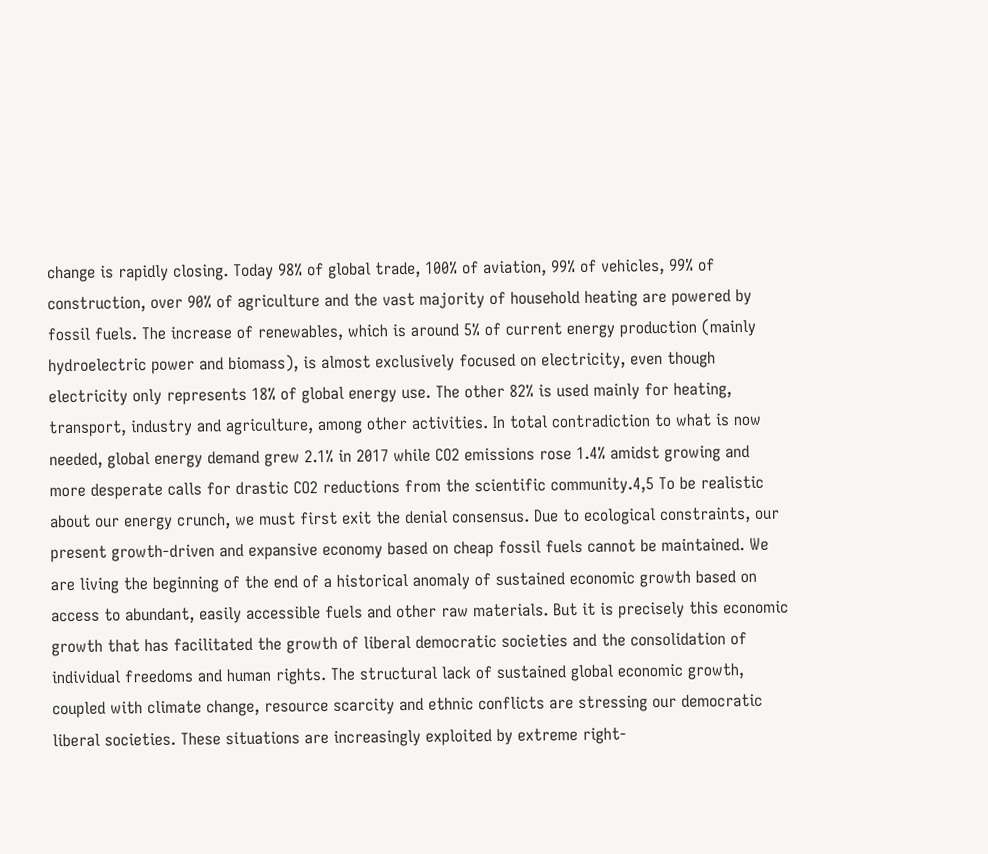change is rapidly closing. Today 98% of global trade, 100% of aviation, 99% of vehicles, 99% of construction, over 90% of agriculture and the vast majority of household heating are powered by fossil fuels. The increase of renewables, which is around 5% of current energy production (mainly hydroelectric power and biomass), is almost exclusively focused on electricity, even though electricity only represents 18% of global energy use. The other 82% is used mainly for heating, transport, industry and agriculture, among other activities. In total contradiction to what is now needed, global energy demand grew 2.1% in 2017 while CO2 emissions rose 1.4% amidst growing and more desperate calls for drastic CO2 reductions from the scientific community.4,5 To be realistic about our energy crunch, we must first exit the denial consensus. Due to ecological constraints, our present growth-driven and expansive economy based on cheap fossil fuels cannot be maintained. We are living the beginning of the end of a historical anomaly of sustained economic growth based on access to abundant, easily accessible fuels and other raw materials. But it is precisely this economic growth that has facilitated the growth of liberal democratic societies and the consolidation of individual freedoms and human rights. The structural lack of sustained global economic growth, coupled with climate change, resource scarcity and ethnic conflicts are stressing our democratic liberal societies. These situations are increasingly exploited by extreme right-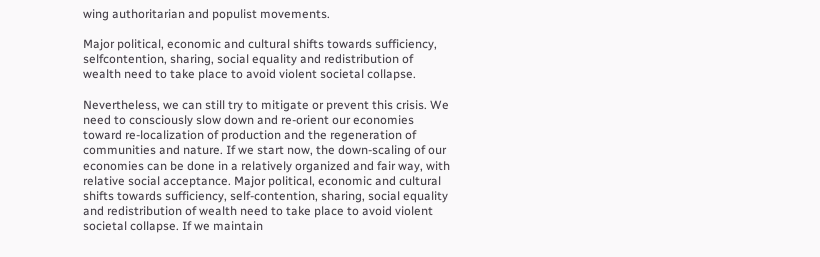wing authoritarian and populist movements.

Major political, economic and cultural shifts towards sufficiency, selfcontention, sharing, social equality and redistribution of wealth need to take place to avoid violent societal collapse.

Nevertheless, we can still try to mitigate or prevent this crisis. We need to consciously slow down and re-orient our economies toward re-localization of production and the regeneration of communities and nature. If we start now, the down-scaling of our economies can be done in a relatively organized and fair way, with relative social acceptance. Major political, economic and cultural shifts towards sufficiency, self-contention, sharing, social equality and redistribution of wealth need to take place to avoid violent societal collapse. If we maintain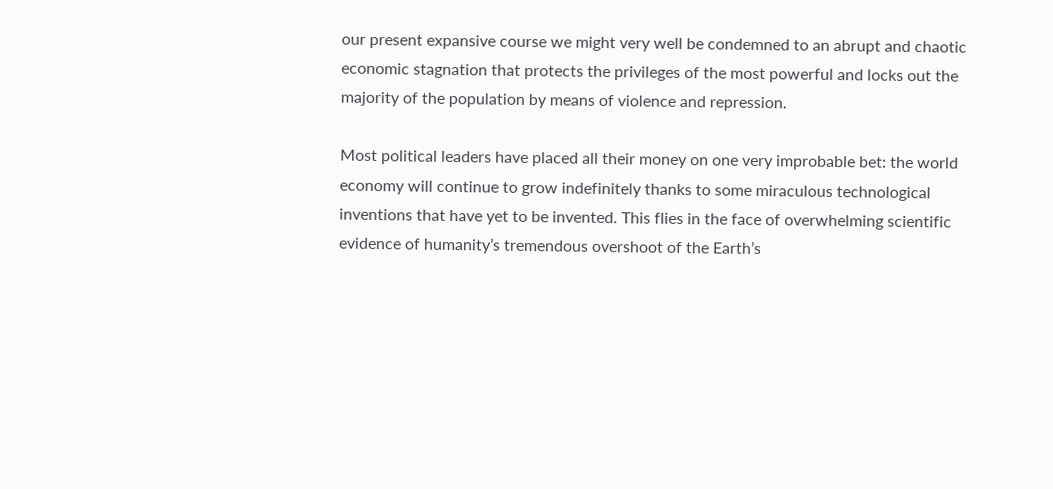our present expansive course we might very well be condemned to an abrupt and chaotic economic stagnation that protects the privileges of the most powerful and locks out the majority of the population by means of violence and repression.

Most political leaders have placed all their money on one very improbable bet: the world economy will continue to grow indefinitely thanks to some miraculous technological inventions that have yet to be invented. This flies in the face of overwhelming scientific evidence of humanity’s tremendous overshoot of the Earth’s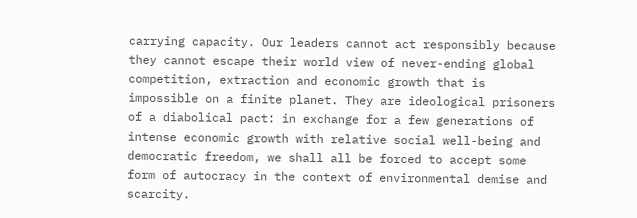carrying capacity. Our leaders cannot act responsibly because they cannot escape their world view of never-ending global competition, extraction and economic growth that is impossible on a finite planet. They are ideological prisoners of a diabolical pact: in exchange for a few generations of intense economic growth with relative social well-being and democratic freedom, we shall all be forced to accept some form of autocracy in the context of environmental demise and scarcity.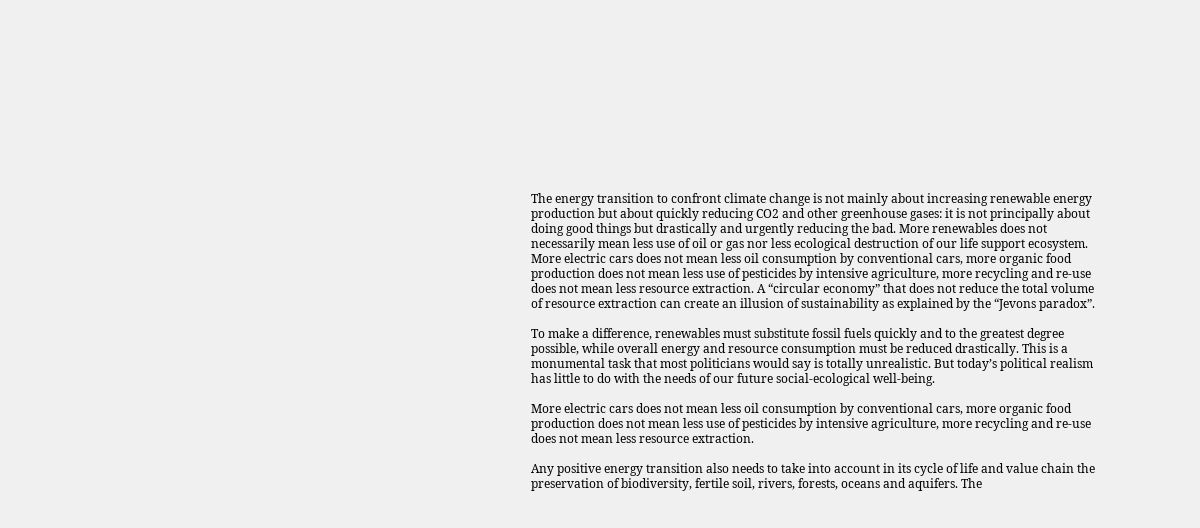The energy transition to confront climate change is not mainly about increasing renewable energy production but about quickly reducing CO2 and other greenhouse gases: it is not principally about doing good things but drastically and urgently reducing the bad. More renewables does not necessarily mean less use of oil or gas nor less ecological destruction of our life support ecosystem. More electric cars does not mean less oil consumption by conventional cars, more organic food production does not mean less use of pesticides by intensive agriculture, more recycling and re-use does not mean less resource extraction. A “circular economy” that does not reduce the total volume of resource extraction can create an illusion of sustainability as explained by the “Jevons paradox”.

To make a difference, renewables must substitute fossil fuels quickly and to the greatest degree possible, while overall energy and resource consumption must be reduced drastically. This is a monumental task that most politicians would say is totally unrealistic. But today’s political realism has little to do with the needs of our future social-ecological well-being.

More electric cars does not mean less oil consumption by conventional cars, more organic food production does not mean less use of pesticides by intensive agriculture, more recycling and re-use does not mean less resource extraction.

Any positive energy transition also needs to take into account in its cycle of life and value chain the preservation of biodiversity, fertile soil, rivers, forests, oceans and aquifers. The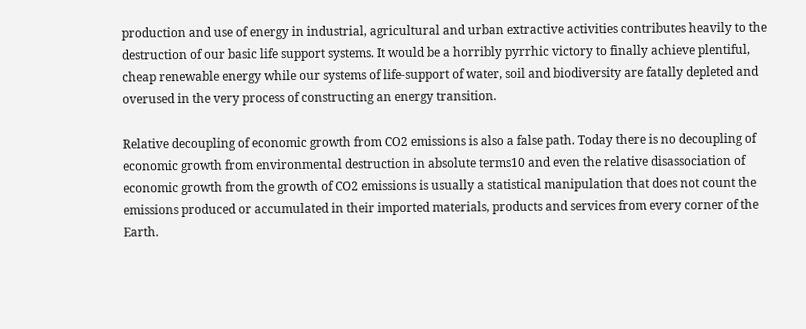production and use of energy in industrial, agricultural and urban extractive activities contributes heavily to the destruction of our basic life support systems. It would be a horribly pyrrhic victory to finally achieve plentiful, cheap renewable energy while our systems of life-support of water, soil and biodiversity are fatally depleted and overused in the very process of constructing an energy transition.

Relative decoupling of economic growth from CO2 emissions is also a false path. Today there is no decoupling of economic growth from environmental destruction in absolute terms10 and even the relative disassociation of economic growth from the growth of CO2 emissions is usually a statistical manipulation that does not count the emissions produced or accumulated in their imported materials, products and services from every corner of the Earth.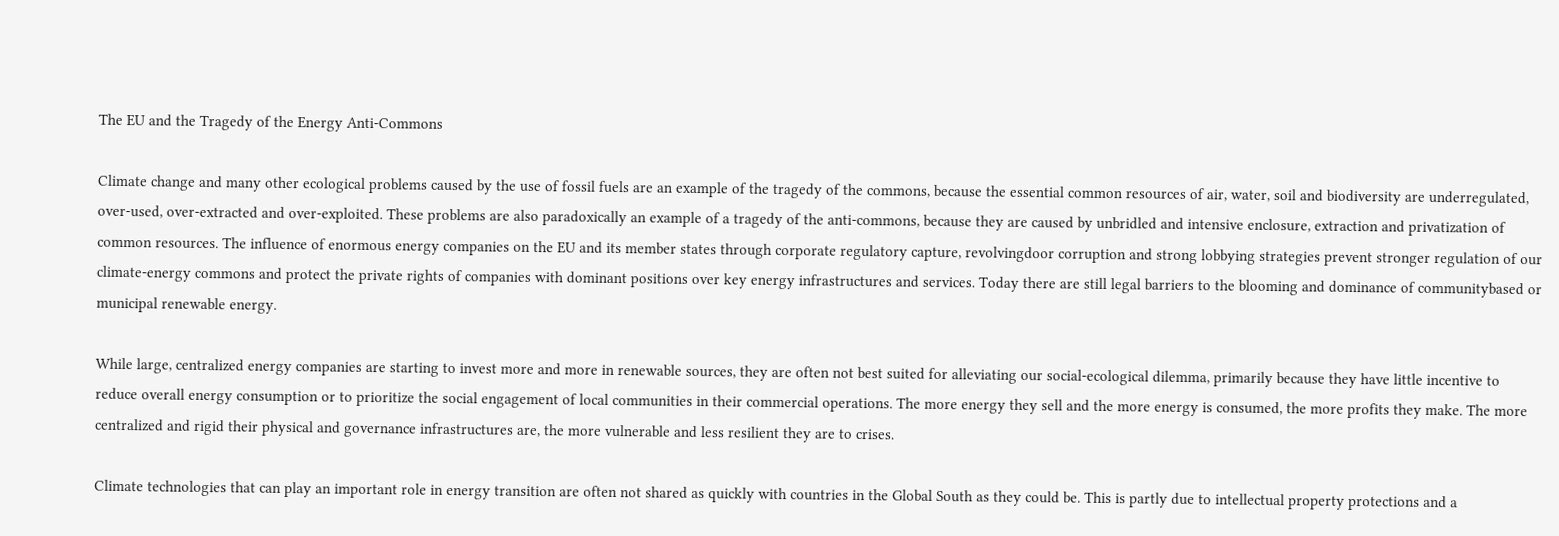The EU and the Tragedy of the Energy Anti-Commons

Climate change and many other ecological problems caused by the use of fossil fuels are an example of the tragedy of the commons, because the essential common resources of air, water, soil and biodiversity are underregulated, over-used, over-extracted and over-exploited. These problems are also paradoxically an example of a tragedy of the anti-commons, because they are caused by unbridled and intensive enclosure, extraction and privatization of common resources. The influence of enormous energy companies on the EU and its member states through corporate regulatory capture, revolvingdoor corruption and strong lobbying strategies prevent stronger regulation of our climate-energy commons and protect the private rights of companies with dominant positions over key energy infrastructures and services. Today there are still legal barriers to the blooming and dominance of communitybased or municipal renewable energy.

While large, centralized energy companies are starting to invest more and more in renewable sources, they are often not best suited for alleviating our social-ecological dilemma, primarily because they have little incentive to reduce overall energy consumption or to prioritize the social engagement of local communities in their commercial operations. The more energy they sell and the more energy is consumed, the more profits they make. The more centralized and rigid their physical and governance infrastructures are, the more vulnerable and less resilient they are to crises.

Climate technologies that can play an important role in energy transition are often not shared as quickly with countries in the Global South as they could be. This is partly due to intellectual property protections and a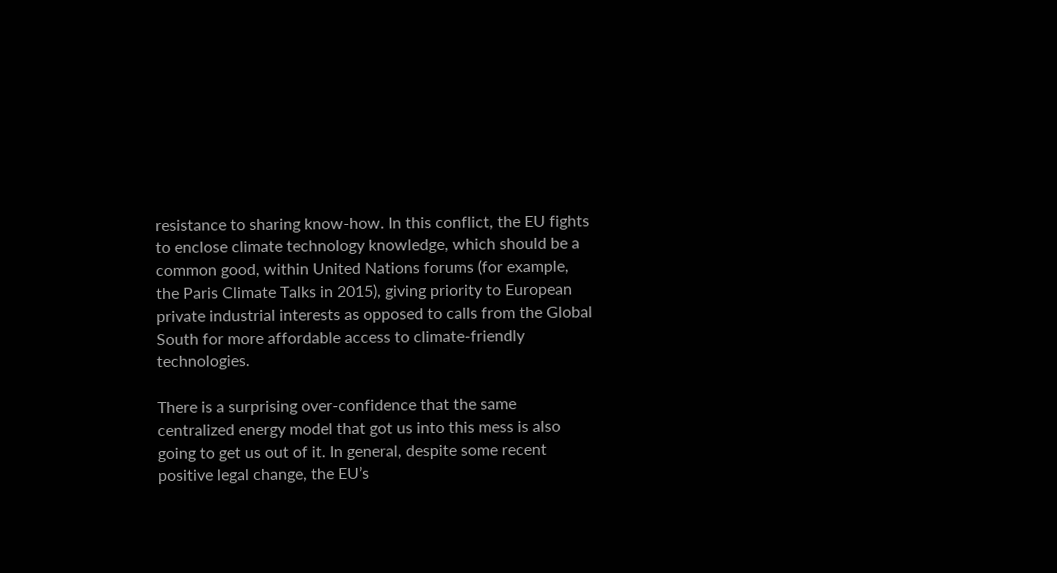resistance to sharing know-how. In this conflict, the EU fights to enclose climate technology knowledge, which should be a common good, within United Nations forums (for example, the Paris Climate Talks in 2015), giving priority to European private industrial interests as opposed to calls from the Global South for more affordable access to climate-friendly technologies.

There is a surprising over-confidence that the same centralized energy model that got us into this mess is also going to get us out of it. In general, despite some recent positive legal change, the EU’s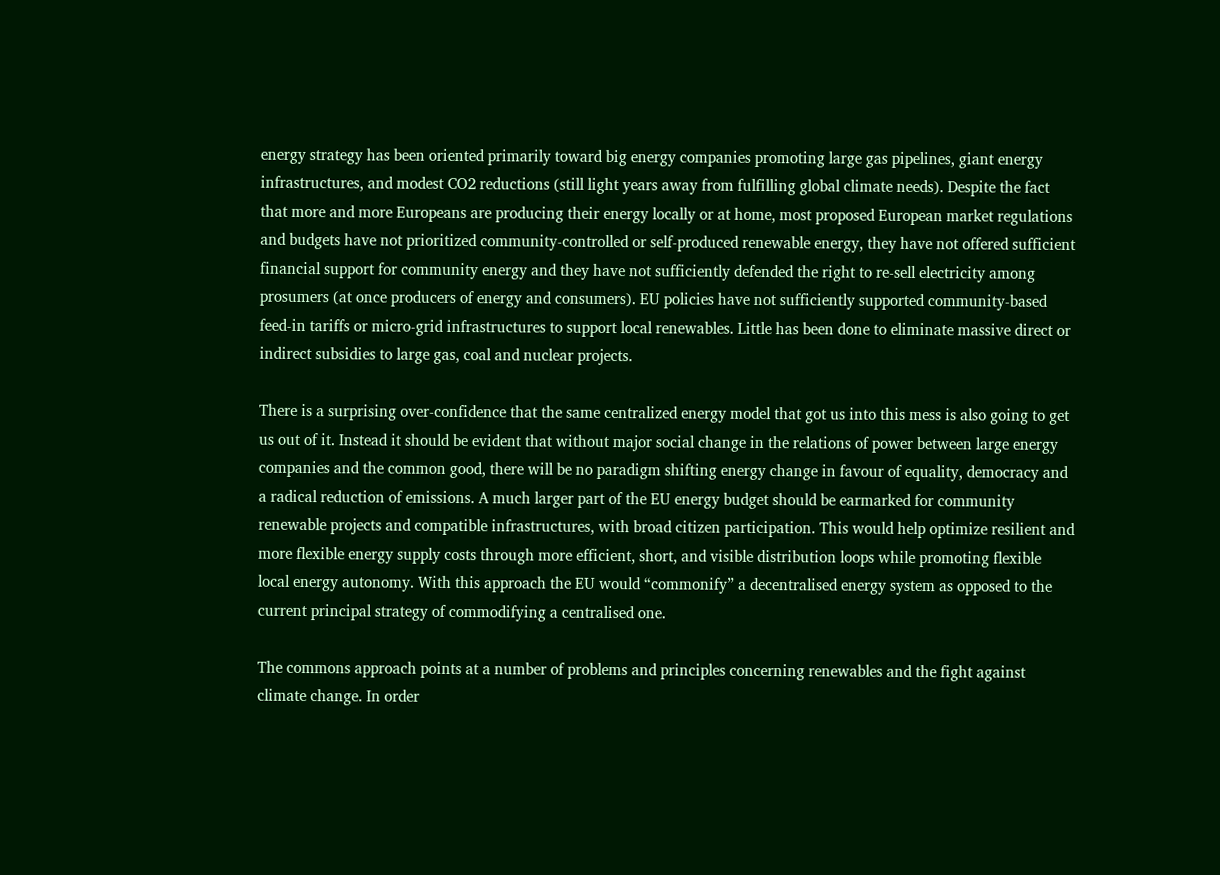energy strategy has been oriented primarily toward big energy companies promoting large gas pipelines, giant energy infrastructures, and modest CO2 reductions (still light years away from fulfilling global climate needs). Despite the fact that more and more Europeans are producing their energy locally or at home, most proposed European market regulations and budgets have not prioritized community-controlled or self-produced renewable energy, they have not offered sufficient financial support for community energy and they have not sufficiently defended the right to re-sell electricity among prosumers (at once producers of energy and consumers). EU policies have not sufficiently supported community-based feed-in tariffs or micro-grid infrastructures to support local renewables. Little has been done to eliminate massive direct or indirect subsidies to large gas, coal and nuclear projects.

There is a surprising over-confidence that the same centralized energy model that got us into this mess is also going to get us out of it. Instead it should be evident that without major social change in the relations of power between large energy companies and the common good, there will be no paradigm shifting energy change in favour of equality, democracy and a radical reduction of emissions. A much larger part of the EU energy budget should be earmarked for community renewable projects and compatible infrastructures, with broad citizen participation. This would help optimize resilient and more flexible energy supply costs through more efficient, short, and visible distribution loops while promoting flexible local energy autonomy. With this approach the EU would “commonify” a decentralised energy system as opposed to the current principal strategy of commodifying a centralised one.

The commons approach points at a number of problems and principles concerning renewables and the fight against climate change. In order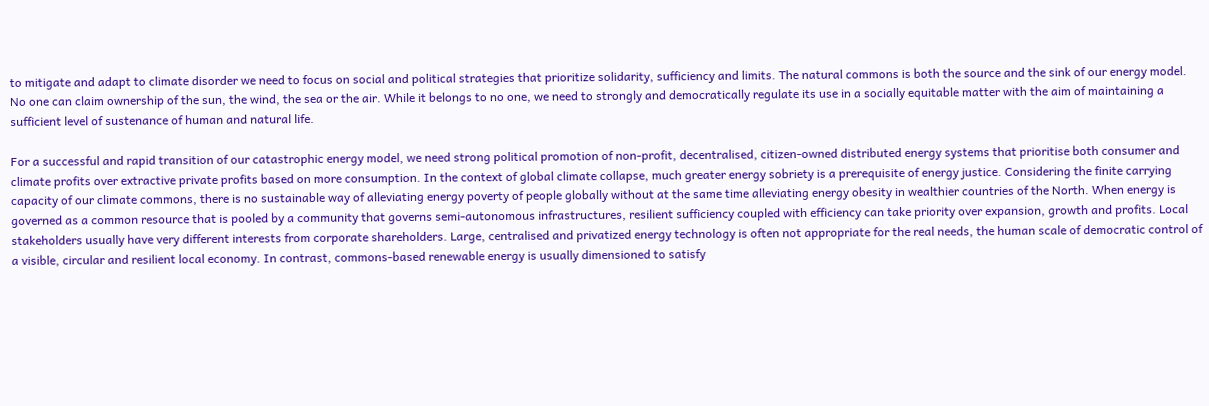to mitigate and adapt to climate disorder we need to focus on social and political strategies that prioritize solidarity, sufficiency and limits. The natural commons is both the source and the sink of our energy model. No one can claim ownership of the sun, the wind, the sea or the air. While it belongs to no one, we need to strongly and democratically regulate its use in a socially equitable matter with the aim of maintaining a sufficient level of sustenance of human and natural life.

For a successful and rapid transition of our catastrophic energy model, we need strong political promotion of non-profit, decentralised, citizen-owned distributed energy systems that prioritise both consumer and climate profits over extractive private profits based on more consumption. In the context of global climate collapse, much greater energy sobriety is a prerequisite of energy justice. Considering the finite carrying capacity of our climate commons, there is no sustainable way of alleviating energy poverty of people globally without at the same time alleviating energy obesity in wealthier countries of the North. When energy is governed as a common resource that is pooled by a community that governs semi-autonomous infrastructures, resilient sufficiency coupled with efficiency can take priority over expansion, growth and profits. Local stakeholders usually have very different interests from corporate shareholders. Large, centralised and privatized energy technology is often not appropriate for the real needs, the human scale of democratic control of a visible, circular and resilient local economy. In contrast, commons-based renewable energy is usually dimensioned to satisfy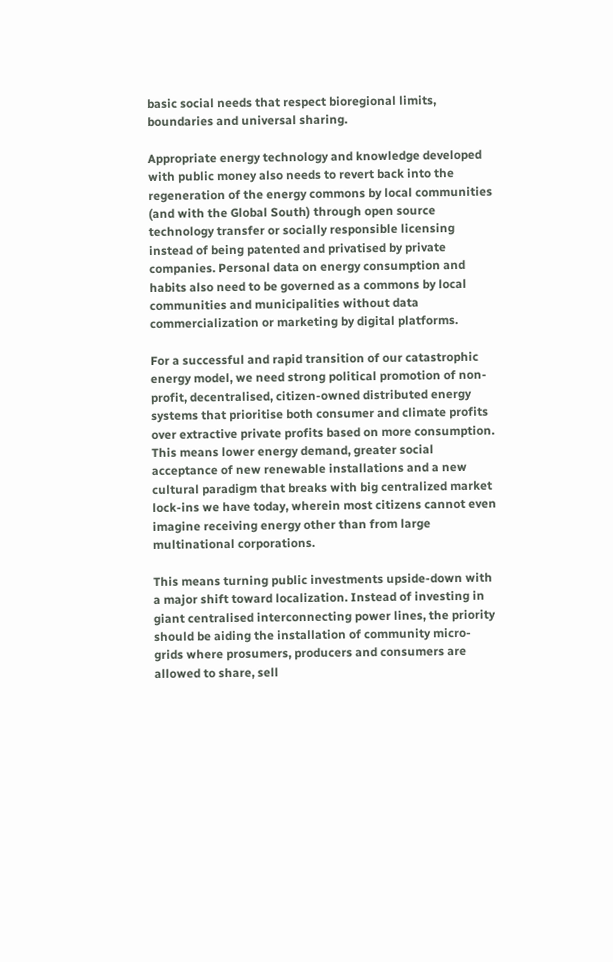basic social needs that respect bioregional limits, boundaries and universal sharing.

Appropriate energy technology and knowledge developed with public money also needs to revert back into the regeneration of the energy commons by local communities (and with the Global South) through open source technology transfer or socially responsible licensing instead of being patented and privatised by private companies. Personal data on energy consumption and habits also need to be governed as a commons by local communities and municipalities without data commercialization or marketing by digital platforms.

For a successful and rapid transition of our catastrophic energy model, we need strong political promotion of non-profit, decentralised, citizen-owned distributed energy systems that prioritise both consumer and climate profits over extractive private profits based on more consumption. This means lower energy demand, greater social acceptance of new renewable installations and a new cultural paradigm that breaks with big centralized market lock-ins we have today, wherein most citizens cannot even imagine receiving energy other than from large multinational corporations.

This means turning public investments upside-down with a major shift toward localization. Instead of investing in giant centralised interconnecting power lines, the priority should be aiding the installation of community micro-grids where prosumers, producers and consumers are allowed to share, sell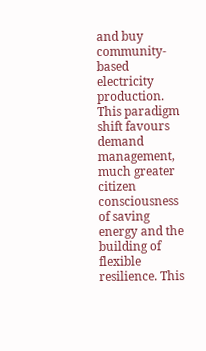and buy community-based electricity production. This paradigm shift favours demand management, much greater citizen consciousness of saving energy and the building of flexible resilience. This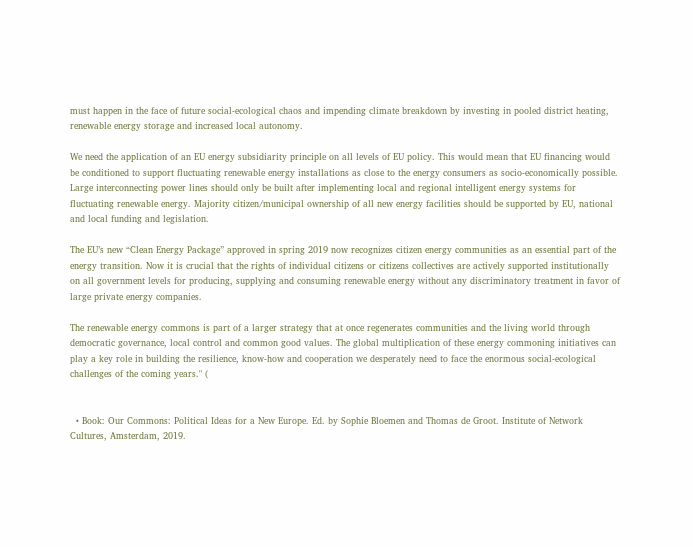must happen in the face of future social-ecological chaos and impending climate breakdown by investing in pooled district heating, renewable energy storage and increased local autonomy.

We need the application of an EU energy subsidiarity principle on all levels of EU policy. This would mean that EU financing would be conditioned to support fluctuating renewable energy installations as close to the energy consumers as socio-economically possible. Large interconnecting power lines should only be built after implementing local and regional intelligent energy systems for fluctuating renewable energy. Majority citizen/municipal ownership of all new energy facilities should be supported by EU, national and local funding and legislation.

The EU’s new “Clean Energy Package” approved in spring 2019 now recognizes citizen energy communities as an essential part of the energy transition. Now it is crucial that the rights of individual citizens or citizens collectives are actively supported institutionally on all government levels for producing, supplying and consuming renewable energy without any discriminatory treatment in favor of large private energy companies.

The renewable energy commons is part of a larger strategy that at once regenerates communities and the living world through democratic governance, local control and common good values. The global multiplication of these energy commoning initiatives can play a key role in building the resilience, know-how and cooperation we desperately need to face the enormous social-ecological challenges of the coming years." (


  • Book: Our Commons: Political Ideas for a New Europe. Ed. by Sophie Bloemen and Thomas de Groot. Institute of Network Cultures, Amsterdam, 2019.